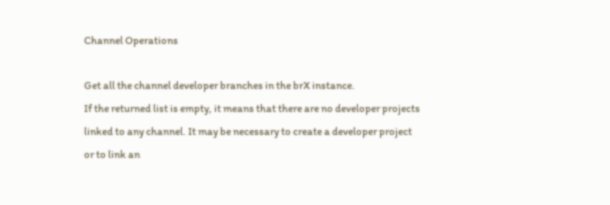Channel Operations

Get all the channel developer branches in the brX instance.
If the returned list is empty, it means that there are no developer projects linked to any channel. It may be necessary to create a developer project or to link an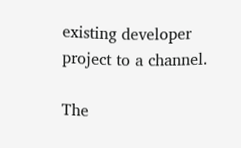existing developer project to a channel.

The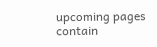upcoming pages contain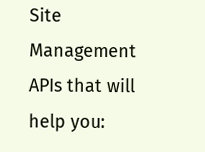Site Management APIs that will help you: